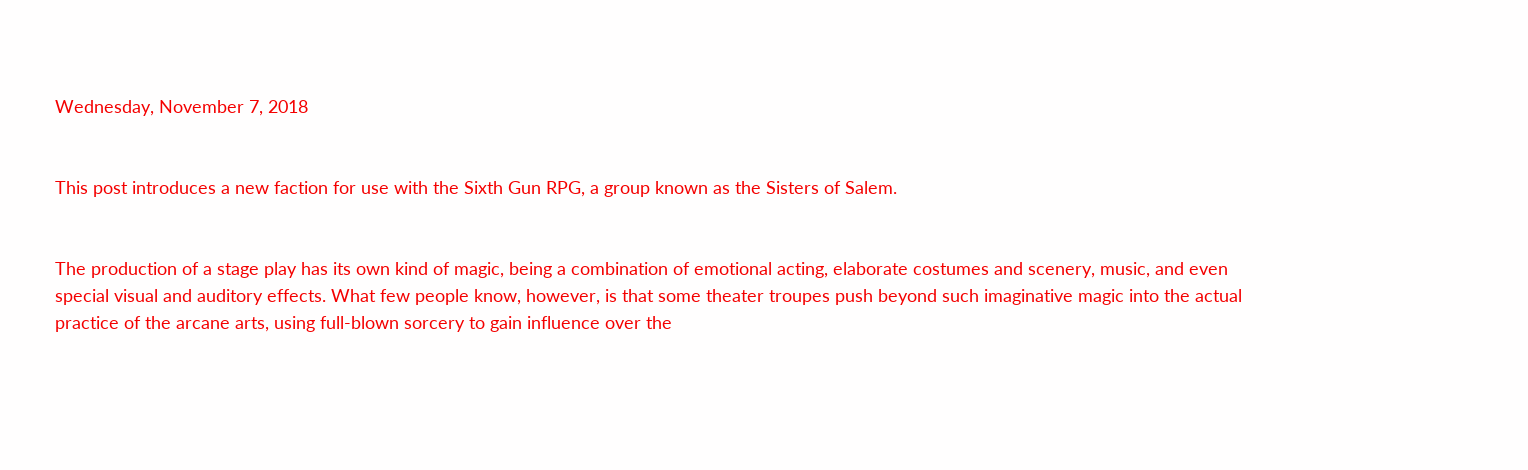Wednesday, November 7, 2018


This post introduces a new faction for use with the Sixth Gun RPG, a group known as the Sisters of Salem.


The production of a stage play has its own kind of magic, being a combination of emotional acting, elaborate costumes and scenery, music, and even special visual and auditory effects. What few people know, however, is that some theater troupes push beyond such imaginative magic into the actual practice of the arcane arts, using full-blown sorcery to gain influence over the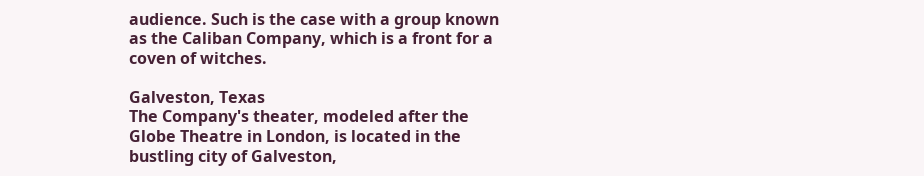audience. Such is the case with a group known as the Caliban Company, which is a front for a coven of witches.

Galveston, Texas
The Company's theater, modeled after the Globe Theatre in London, is located in the bustling city of Galveston,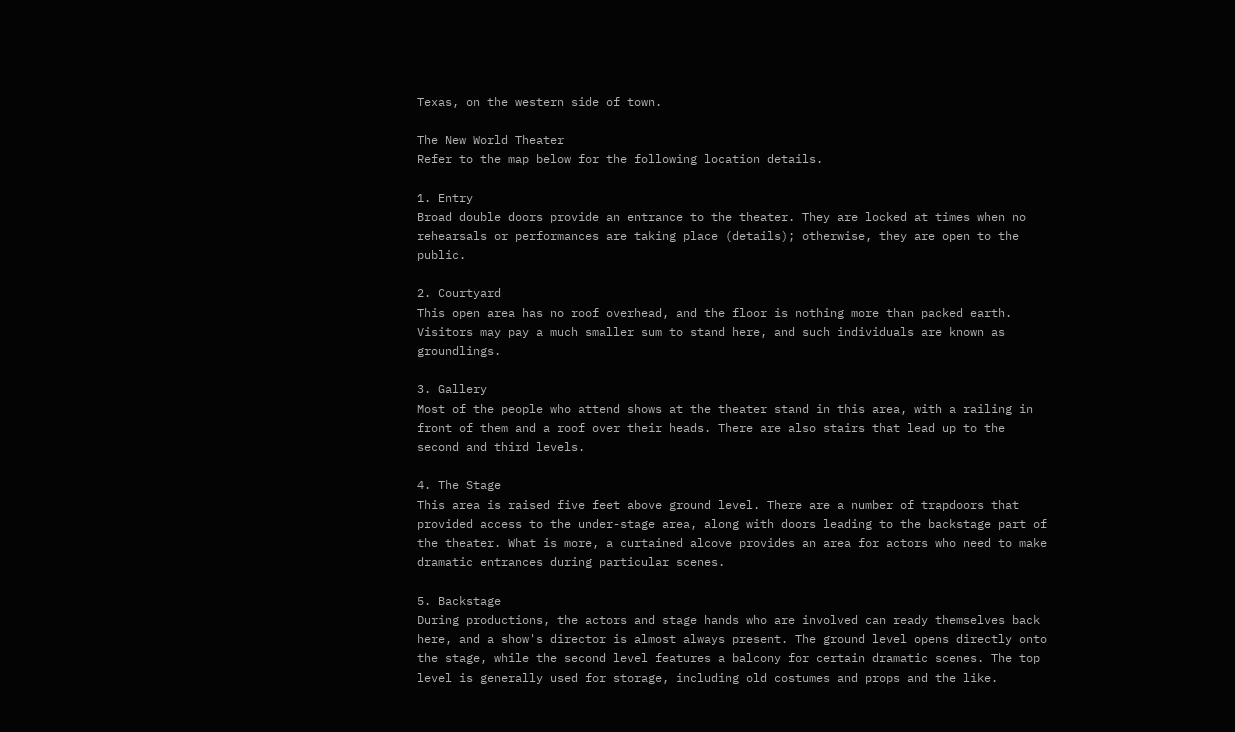Texas, on the western side of town.

The New World Theater
Refer to the map below for the following location details.

1. Entry
Broad double doors provide an entrance to the theater. They are locked at times when no rehearsals or performances are taking place (details); otherwise, they are open to the public.

2. Courtyard
This open area has no roof overhead, and the floor is nothing more than packed earth. Visitors may pay a much smaller sum to stand here, and such individuals are known as groundlings.

3. Gallery
Most of the people who attend shows at the theater stand in this area, with a railing in front of them and a roof over their heads. There are also stairs that lead up to the second and third levels.

4. The Stage
This area is raised five feet above ground level. There are a number of trapdoors that provided access to the under-stage area, along with doors leading to the backstage part of the theater. What is more, a curtained alcove provides an area for actors who need to make dramatic entrances during particular scenes.

5. Backstage
During productions, the actors and stage hands who are involved can ready themselves back here, and a show's director is almost always present. The ground level opens directly onto the stage, while the second level features a balcony for certain dramatic scenes. The top level is generally used for storage, including old costumes and props and the like.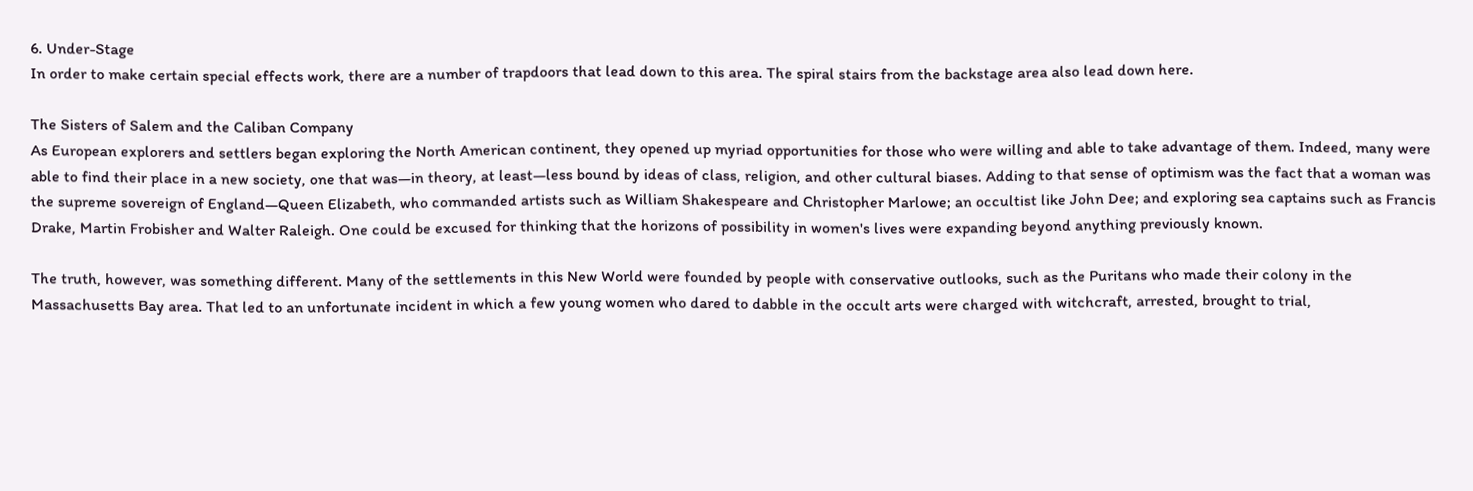6. Under-Stage
In order to make certain special effects work, there are a number of trapdoors that lead down to this area. The spiral stairs from the backstage area also lead down here.

The Sisters of Salem and the Caliban Company
As European explorers and settlers began exploring the North American continent, they opened up myriad opportunities for those who were willing and able to take advantage of them. Indeed, many were able to find their place in a new society, one that was—in theory, at least—less bound by ideas of class, religion, and other cultural biases. Adding to that sense of optimism was the fact that a woman was the supreme sovereign of England—Queen Elizabeth, who commanded artists such as William Shakespeare and Christopher Marlowe; an occultist like John Dee; and exploring sea captains such as Francis Drake, Martin Frobisher and Walter Raleigh. One could be excused for thinking that the horizons of possibility in women's lives were expanding beyond anything previously known.

The truth, however, was something different. Many of the settlements in this New World were founded by people with conservative outlooks, such as the Puritans who made their colony in the Massachusetts Bay area. That led to an unfortunate incident in which a few young women who dared to dabble in the occult arts were charged with witchcraft, arrested, brought to trial,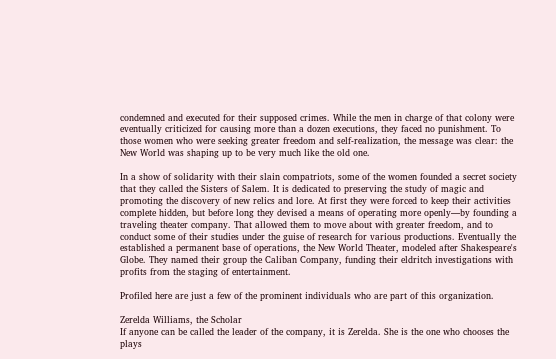condemned and executed for their supposed crimes. While the men in charge of that colony were eventually criticized for causing more than a dozen executions, they faced no punishment. To those women who were seeking greater freedom and self-realization, the message was clear: the New World was shaping up to be very much like the old one.

In a show of solidarity with their slain compatriots, some of the women founded a secret society that they called the Sisters of Salem. It is dedicated to preserving the study of magic and promoting the discovery of new relics and lore. At first they were forced to keep their activities complete hidden, but before long they devised a means of operating more openly—by founding a traveling theater company. That allowed them to move about with greater freedom, and to conduct some of their studies under the guise of research for various productions. Eventually the established a permanent base of operations, the New World Theater, modeled after Shakespeare's Globe. They named their group the Caliban Company, funding their eldritch investigations with profits from the staging of entertainment.

Profiled here are just a few of the prominent individuals who are part of this organization.

Zerelda Williams, the Scholar
If anyone can be called the leader of the company, it is Zerelda. She is the one who chooses the plays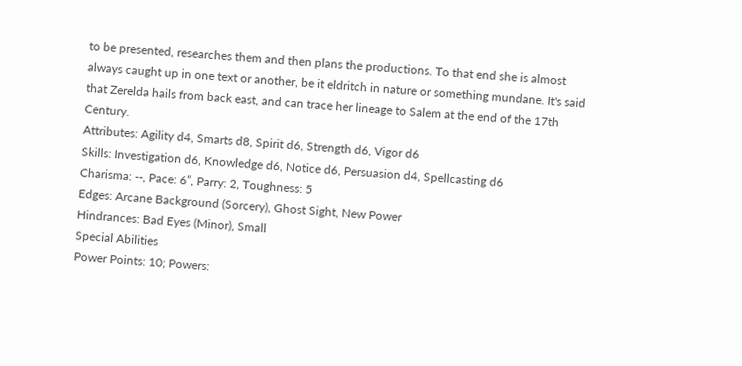to be presented, researches them and then plans the productions. To that end she is almost always caught up in one text or another, be it eldritch in nature or something mundane. It's said that Zerelda hails from back east, and can trace her lineage to Salem at the end of the 17th Century.
Attributes: Agility d4, Smarts d8, Spirit d6, Strength d6, Vigor d6
Skills: Investigation d6, Knowledge d6, Notice d6, Persuasion d4, Spellcasting d6
Charisma: --, Pace: 6”, Parry: 2, Toughness: 5
Edges: Arcane Background (Sorcery), Ghost Sight, New Power
Hindrances: Bad Eyes (Minor), Small
Special Abilities
Power Points: 10; Powers: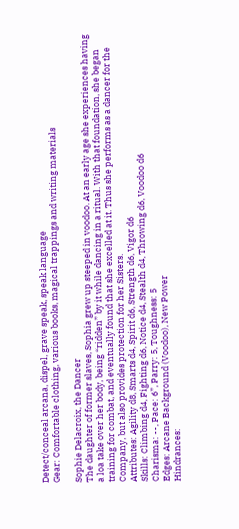Detect/conceal arcana, dispel, grave speak, speak language
Gear: Comfortable clothing, various books, magical trappings and writing materials

Sophie Delacroix, the Dancer
The daughter of former slaves, Sophia grew up steeped in voodoo. At an early age she experiences having a loa take over her body, being “ridden” by it while dancing in a ritual. With that foundation, she began training for combat, and eventually found that she excelled at it. Thus she performs as a dancer for the Company, but also provides protection for her Sisters.
Attributes: Agility d8, Smarts d4, Spirit d6, Strength d6, Vigor d6
Skills: Climbing d4, Fighting d6, Notice d4, Stealth d4, Throwing d6, Voodoo d6
Charisma: --, Pace: 6”, Parry: 5, Toughness: 5
Edges: Arcane Background (Voodoo), New Power
Hindrances: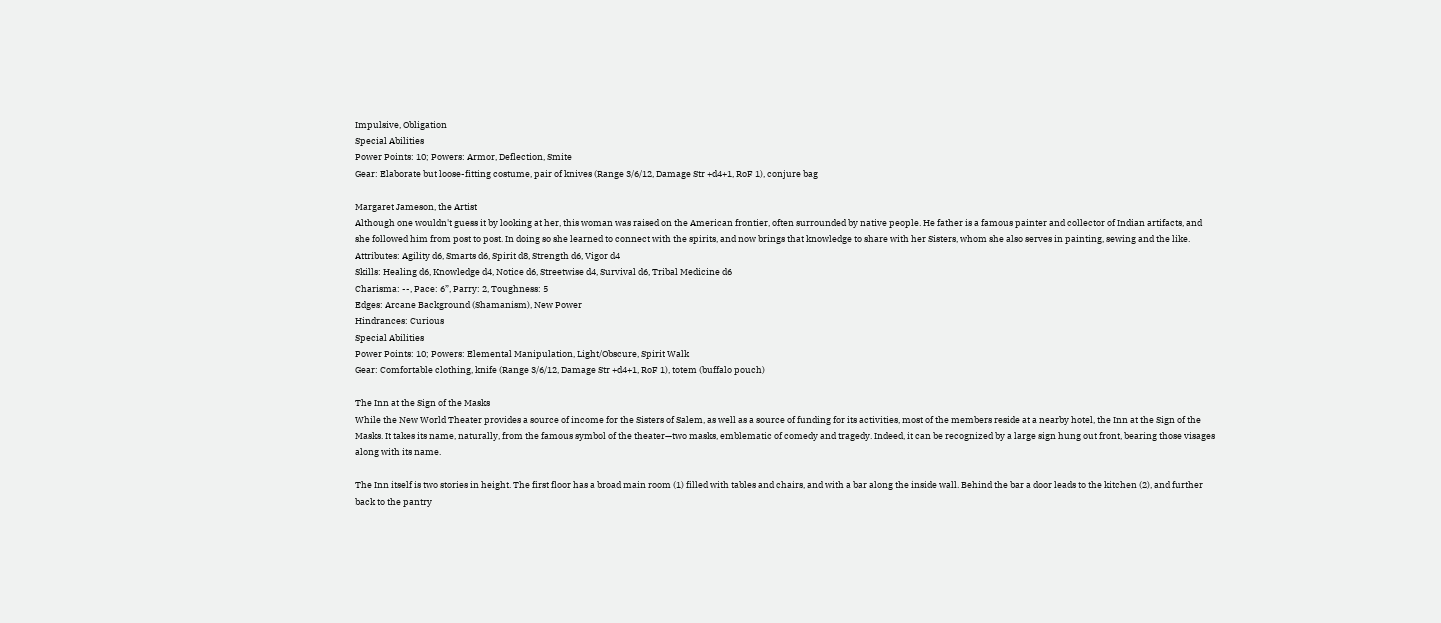Impulsive, Obligation
Special Abilities
Power Points: 10; Powers: Armor, Deflection, Smite
Gear: Elaborate but loose-fitting costume, pair of knives (Range 3/6/12, Damage Str +d4+1, RoF 1), conjure bag

Margaret Jameson, the Artist
Although one wouldn't guess it by looking at her, this woman was raised on the American frontier, often surrounded by native people. He father is a famous painter and collector of Indian artifacts, and she followed him from post to post. In doing so she learned to connect with the spirits, and now brings that knowledge to share with her Sisters, whom she also serves in painting, sewing and the like.
Attributes: Agility d6, Smarts d6, Spirit d8, Strength d6, Vigor d4
Skills: Healing d6, Knowledge d4, Notice d6, Streetwise d4, Survival d6, Tribal Medicine d6
Charisma: --, Pace: 6”, Parry: 2, Toughness: 5
Edges: Arcane Background (Shamanism), New Power
Hindrances: Curious
Special Abilities
Power Points: 10; Powers: Elemental Manipulation, Light/Obscure, Spirit Walk
Gear: Comfortable clothing, knife (Range 3/6/12, Damage Str +d4+1, RoF 1), totem (buffalo pouch)

The Inn at the Sign of the Masks
While the New World Theater provides a source of income for the Sisters of Salem, as well as a source of funding for its activities, most of the members reside at a nearby hotel, the Inn at the Sign of the Masks. It takes its name, naturally, from the famous symbol of the theater—two masks, emblematic of comedy and tragedy. Indeed, it can be recognized by a large sign hung out front, bearing those visages along with its name.

The Inn itself is two stories in height. The first floor has a broad main room (1) filled with tables and chairs, and with a bar along the inside wall. Behind the bar a door leads to the kitchen (2), and further back to the pantry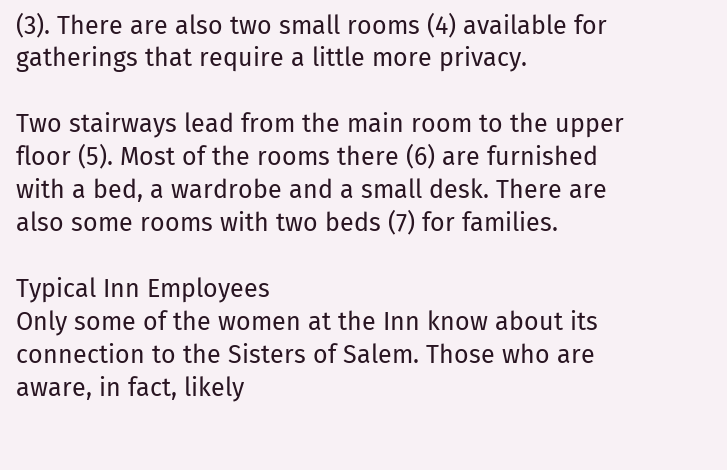(3). There are also two small rooms (4) available for gatherings that require a little more privacy.

Two stairways lead from the main room to the upper floor (5). Most of the rooms there (6) are furnished with a bed, a wardrobe and a small desk. There are also some rooms with two beds (7) for families.

Typical Inn Employees
Only some of the women at the Inn know about its connection to the Sisters of Salem. Those who are aware, in fact, likely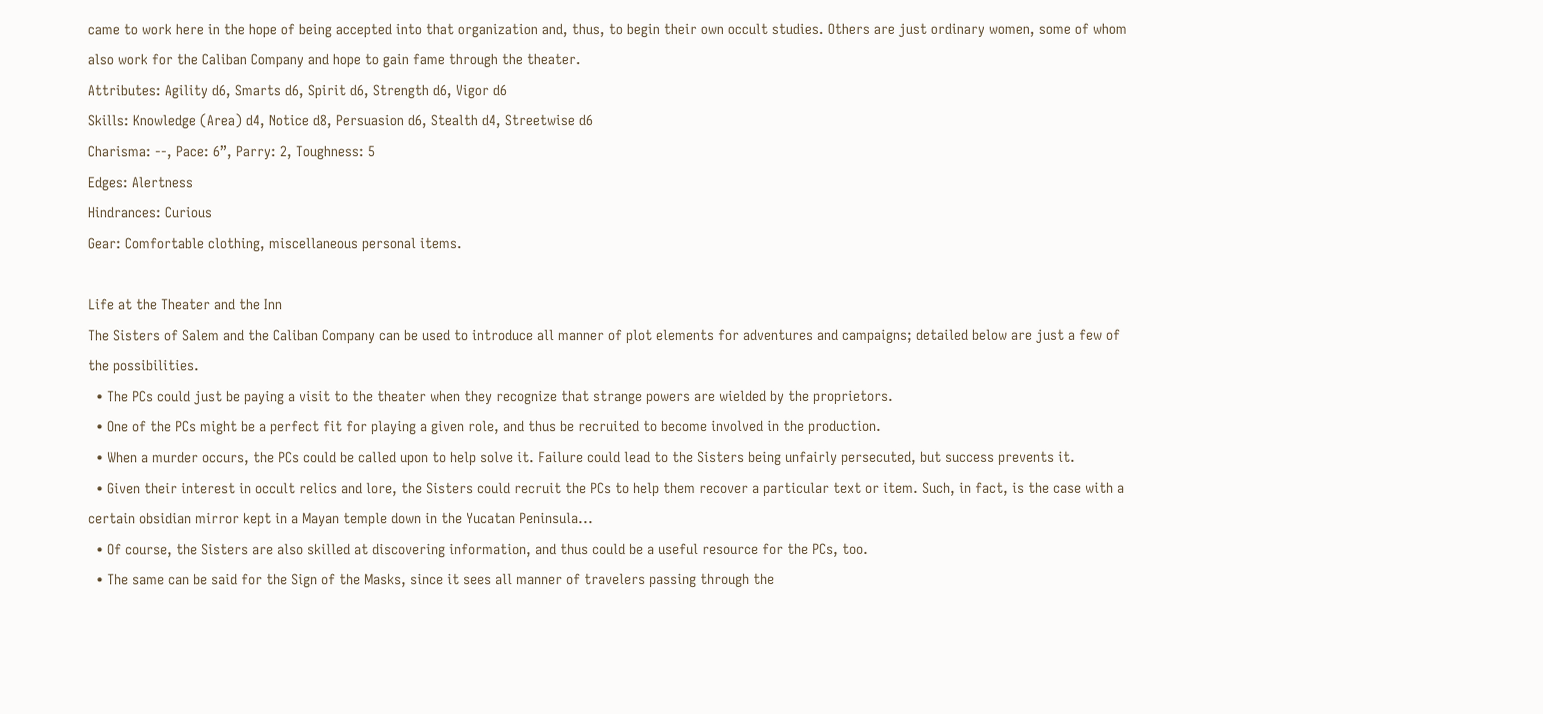came to work here in the hope of being accepted into that organization and, thus, to begin their own occult studies. Others are just ordinary women, some of whom also work for the Caliban Company and hope to gain fame through the theater.
Attributes: Agility d6, Smarts d6, Spirit d6, Strength d6, Vigor d6
Skills: Knowledge (Area) d4, Notice d8, Persuasion d6, Stealth d4, Streetwise d6
Charisma: --, Pace: 6”, Parry: 2, Toughness: 5
Edges: Alertness
Hindrances: Curious
Gear: Comfortable clothing, miscellaneous personal items.

Life at the Theater and the Inn
The Sisters of Salem and the Caliban Company can be used to introduce all manner of plot elements for adventures and campaigns; detailed below are just a few of the possibilities.
  • The PCs could just be paying a visit to the theater when they recognize that strange powers are wielded by the proprietors.
  • One of the PCs might be a perfect fit for playing a given role, and thus be recruited to become involved in the production.
  • When a murder occurs, the PCs could be called upon to help solve it. Failure could lead to the Sisters being unfairly persecuted, but success prevents it.
  • Given their interest in occult relics and lore, the Sisters could recruit the PCs to help them recover a particular text or item. Such, in fact, is the case with a certain obsidian mirror kept in a Mayan temple down in the Yucatan Peninsula...
  • Of course, the Sisters are also skilled at discovering information, and thus could be a useful resource for the PCs, too.
  • The same can be said for the Sign of the Masks, since it sees all manner of travelers passing through the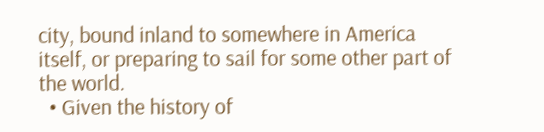city, bound inland to somewhere in America itself, or preparing to sail for some other part of the world.
  • Given the history of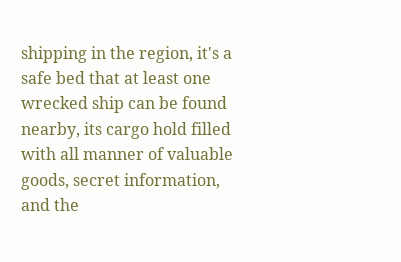shipping in the region, it's a safe bed that at least one wrecked ship can be found nearby, its cargo hold filled with all manner of valuable goods, secret information, and the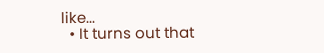like...
  • It turns out that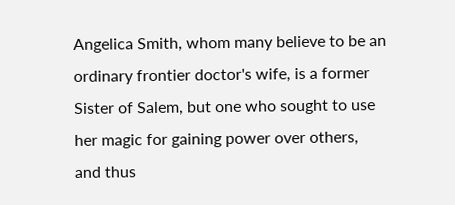Angelica Smith, whom many believe to be an ordinary frontier doctor's wife, is a former Sister of Salem, but one who sought to use her magic for gaining power over others, and thus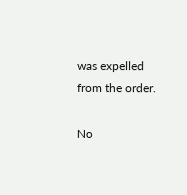was expelled from the order.

No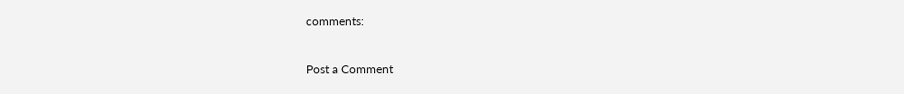comments:

Post a Comment